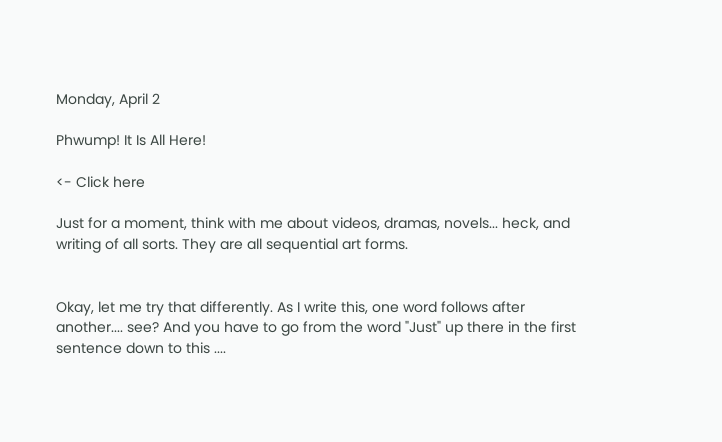Monday, April 2

Phwump! It Is All Here!

<- Click here

Just for a moment, think with me about videos, dramas, novels... heck, and writing of all sorts. They are all sequential art forms.


Okay, let me try that differently. As I write this, one word follows after another.... see? And you have to go from the word "Just" up there in the first sentence down to this ....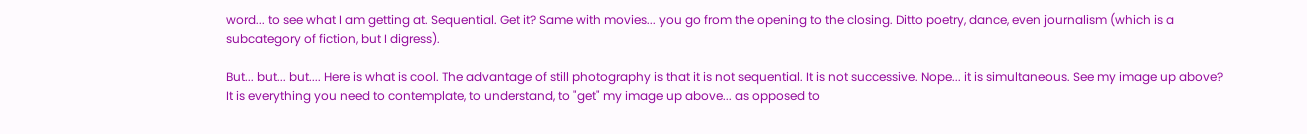word... to see what I am getting at. Sequential. Get it? Same with movies... you go from the opening to the closing. Ditto poetry, dance, even journalism (which is a subcategory of fiction, but I digress).

But... but... but.... Here is what is cool. The advantage of still photography is that it is not sequential. It is not successive. Nope... it is simultaneous. See my image up above? It is everything you need to contemplate, to understand, to "get" my image up above... as opposed to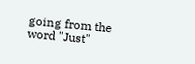going from the word "Just"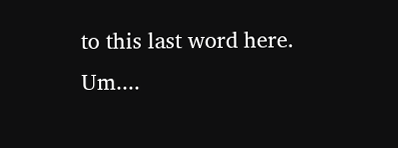to this last word here. Um....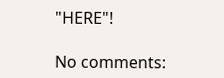"HERE"!

No comments: